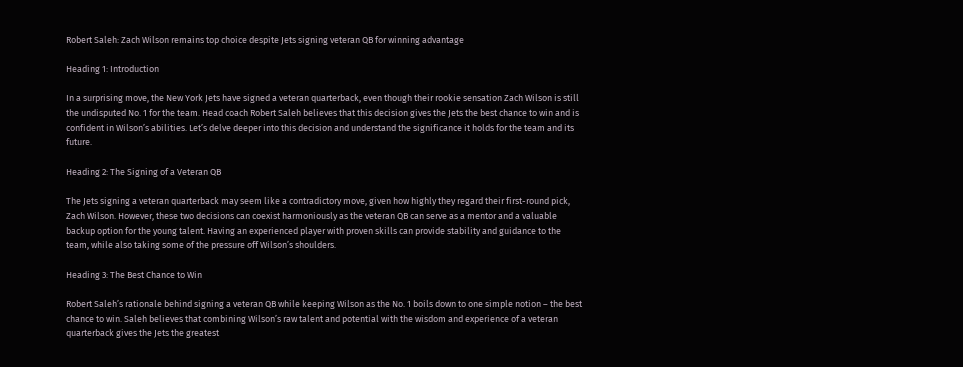Robert Saleh: Zach Wilson remains top choice despite Jets signing veteran QB for winning advantage

Heading 1: Introduction

In a surprising move, the New York Jets have signed a veteran quarterback, even though their rookie sensation Zach Wilson is still the undisputed No. 1 for the team. Head coach Robert Saleh believes that this decision gives the Jets the best chance to win and is confident in Wilson’s abilities. Let’s delve deeper into this decision and understand the significance it holds for the team and its future.

Heading 2: The Signing of a Veteran QB

The Jets signing a veteran quarterback may seem like a contradictory move, given how highly they regard their first-round pick, Zach Wilson. However, these two decisions can coexist harmoniously as the veteran QB can serve as a mentor and a valuable backup option for the young talent. Having an experienced player with proven skills can provide stability and guidance to the team, while also taking some of the pressure off Wilson’s shoulders.

Heading 3: The Best Chance to Win

Robert Saleh’s rationale behind signing a veteran QB while keeping Wilson as the No. 1 boils down to one simple notion – the best chance to win. Saleh believes that combining Wilson’s raw talent and potential with the wisdom and experience of a veteran quarterback gives the Jets the greatest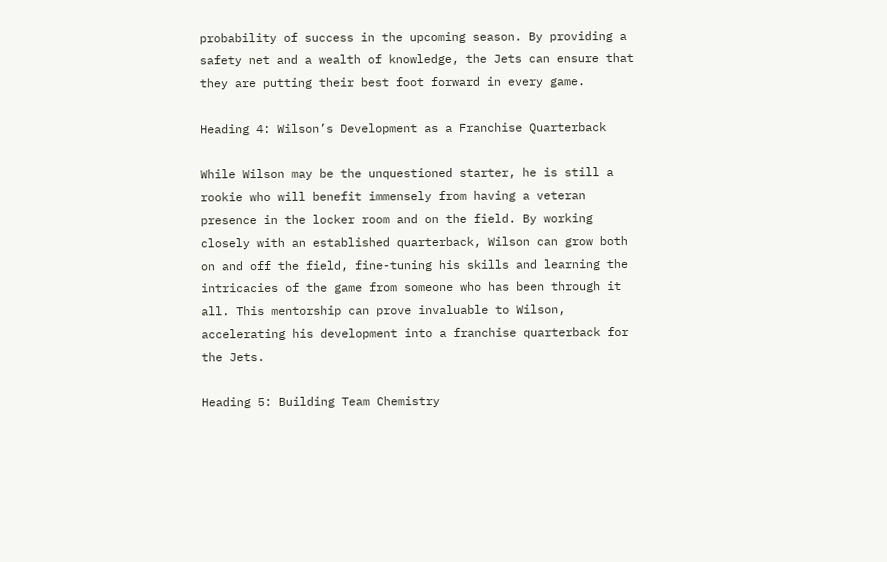probability of success in the upcoming season. By providing a safety net and a wealth of knowledge, the Jets can ensure that they are putting their best foot forward in every game.

Heading 4: Wilson’s Development as a Franchise Quarterback

While Wilson may be the unquestioned starter, he is still a rookie who will benefit immensely from having a veteran presence in the locker room and on the field. By working closely with an established quarterback, Wilson can grow both on and off the field, fine-tuning his skills and learning the intricacies of the game from someone who has been through it all. This mentorship can prove invaluable to Wilson, accelerating his development into a franchise quarterback for the Jets.

Heading 5: Building Team Chemistry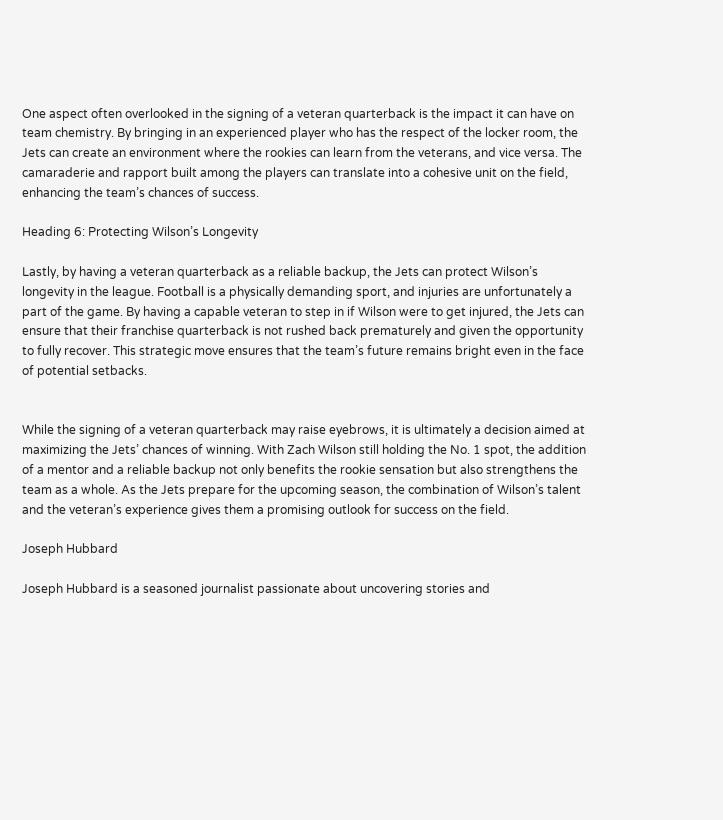One aspect often overlooked in the signing of a veteran quarterback is the impact it can have on team chemistry. By bringing in an experienced player who has the respect of the locker room, the Jets can create an environment where the rookies can learn from the veterans, and vice versa. The camaraderie and rapport built among the players can translate into a cohesive unit on the field, enhancing the team’s chances of success.

Heading 6: Protecting Wilson’s Longevity

Lastly, by having a veteran quarterback as a reliable backup, the Jets can protect Wilson’s longevity in the league. Football is a physically demanding sport, and injuries are unfortunately a part of the game. By having a capable veteran to step in if Wilson were to get injured, the Jets can ensure that their franchise quarterback is not rushed back prematurely and given the opportunity to fully recover. This strategic move ensures that the team’s future remains bright even in the face of potential setbacks.


While the signing of a veteran quarterback may raise eyebrows, it is ultimately a decision aimed at maximizing the Jets’ chances of winning. With Zach Wilson still holding the No. 1 spot, the addition of a mentor and a reliable backup not only benefits the rookie sensation but also strengthens the team as a whole. As the Jets prepare for the upcoming season, the combination of Wilson’s talent and the veteran’s experience gives them a promising outlook for success on the field.

Joseph Hubbard

Joseph Hubbard is a seasoned journalist passionate about uncovering stories and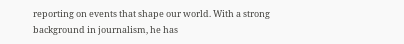reporting on events that shape our world. With a strong background in journalism, he has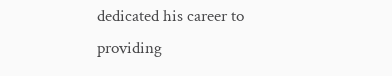dedicated his career to providing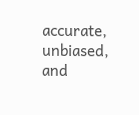accurate, unbiased, and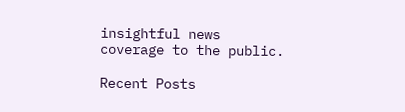insightful news coverage to the public.

Recent Posts